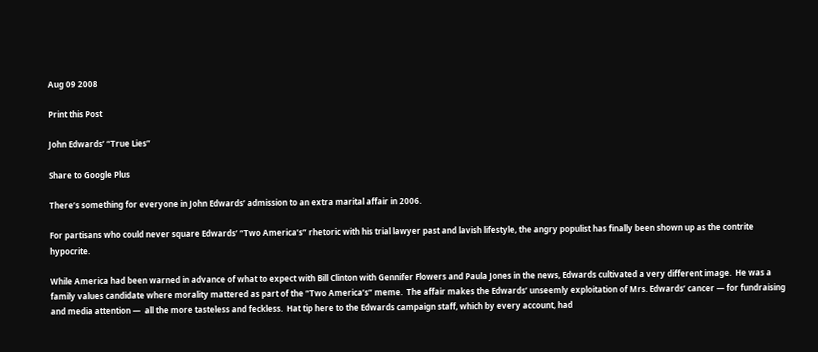Aug 09 2008

Print this Post

John Edwards’ “True Lies”

Share to Google Plus

There’s something for everyone in John Edwards’ admission to an extra marital affair in 2006.

For partisans who could never square Edwards’ “Two America’s” rhetoric with his trial lawyer past and lavish lifestyle, the angry populist has finally been shown up as the contrite hypocrite.

While America had been warned in advance of what to expect with Bill Clinton with Gennifer Flowers and Paula Jones in the news, Edwards cultivated a very different image.  He was a family values candidate where morality mattered as part of the “Two America’s” meme.  The affair makes the Edwards’ unseemly exploitation of Mrs. Edwards’ cancer — for fundraising and media attention —  all the more tasteless and feckless.  Hat tip here to the Edwards campaign staff, which by every account, had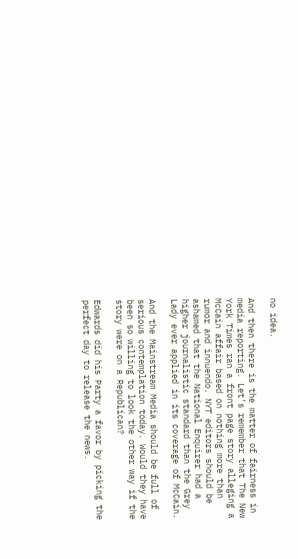no idea.

And then there is the matter of fairness in media reporting. Let’s remember that The New York Times ran a front page story alleging a McCain affair based on nothing more than rumor and innuendo. NYT editors should be ashamed that the National Enquirer had a higher journalistic standard than the Grey Lady ever applied in its coverage of McCain.

And the Mainstream Media should be full of serious contemplation today. Would they have been so willing to look the other way if the story were on a Republican?

Edwards did his Party a favor by picking the perfect day to release the news.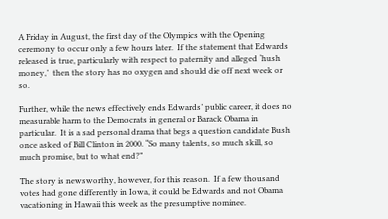A Friday in August, the first day of the Olympics with the Opening ceremony to occur only a few hours later.  If the statement that Edwards released is true, particularly with respect to paternity and alleged ‘hush money,’  then the story has no oxygen and should die off next week or so.

Further, while the news effectively ends Edwards’ public career, it does no measurable harm to the Democrats in general or Barack Obama in particular.  It is a sad personal drama that begs a question candidate Bush once asked of Bill Clinton in 2000. “So many talents, so much skill, so much promise, but to what end?”

The story is newsworthy, however, for this reason.  If a few thousand votes had gone differently in Iowa, it could be Edwards and not Obama vacationing in Hawaii this week as the presumptive nominee.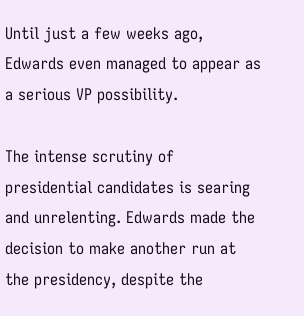Until just a few weeks ago, Edwards even managed to appear as a serious VP possibility.

The intense scrutiny of presidential candidates is searing and unrelenting. Edwards made the decision to make another run at the presidency, despite the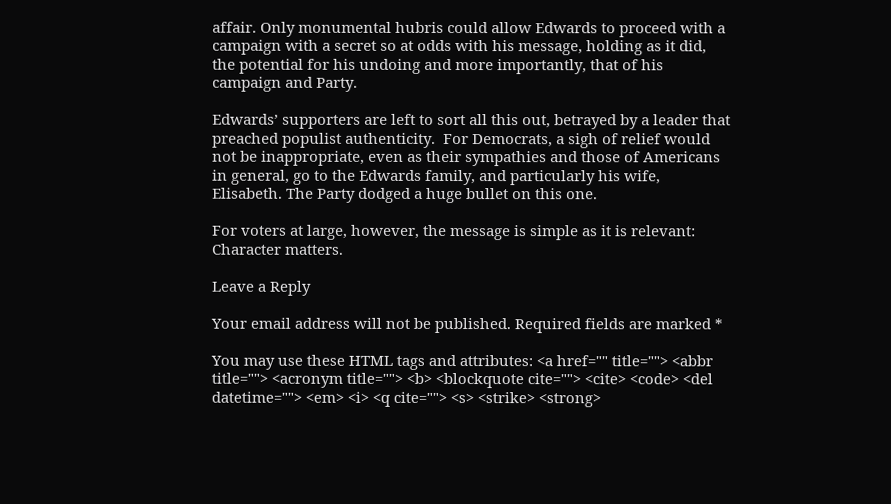affair. Only monumental hubris could allow Edwards to proceed with a  campaign with a secret so at odds with his message, holding as it did, the potential for his undoing and more importantly, that of his campaign and Party.

Edwards’ supporters are left to sort all this out, betrayed by a leader that preached populist authenticity.  For Democrats, a sigh of relief would not be inappropriate, even as their sympathies and those of Americans in general, go to the Edwards family, and particularly his wife, Elisabeth. The Party dodged a huge bullet on this one.

For voters at large, however, the message is simple as it is relevant: Character matters.

Leave a Reply

Your email address will not be published. Required fields are marked *

You may use these HTML tags and attributes: <a href="" title=""> <abbr title=""> <acronym title=""> <b> <blockquote cite=""> <cite> <code> <del datetime=""> <em> <i> <q cite=""> <s> <strike> <strong>